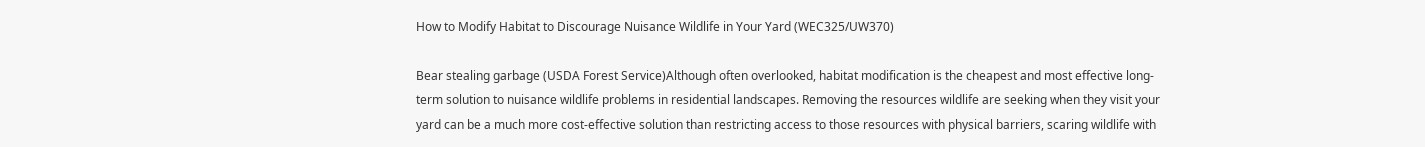How to Modify Habitat to Discourage Nuisance Wildlife in Your Yard (WEC325/UW370)

Bear stealing garbage (USDA Forest Service)Although often overlooked, habitat modification is the cheapest and most effective long-term solution to nuisance wildlife problems in residential landscapes. Removing the resources wildlife are seeking when they visit your yard can be a much more cost-effective solution than restricting access to those resources with physical barriers, scaring wildlife with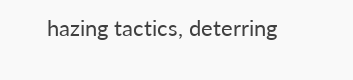hazing tactics, deterring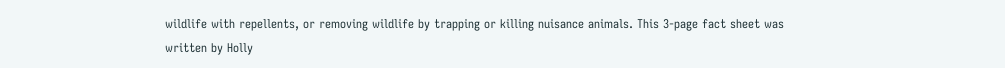wildlife with repellents, or removing wildlife by trapping or killing nuisance animals. This 3-page fact sheet was written by Holly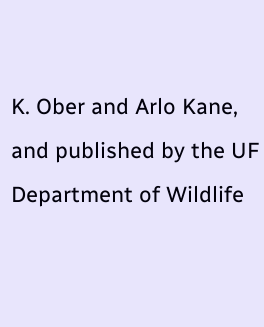K. Ober and Arlo Kane, and published by the UF Department of Wildlife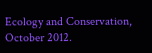Ecology and Conservation, October 2012.